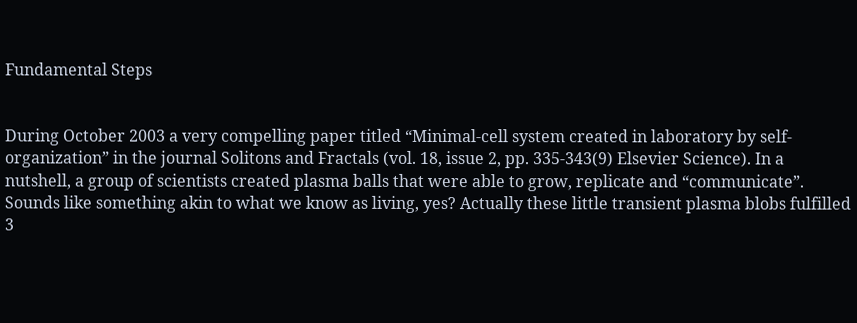Fundamental Steps


During October 2003 a very compelling paper titled “Minimal-cell system created in laboratory by self-organization” in the journal Solitons and Fractals (vol. 18, issue 2, pp. 335-343(9) Elsevier Science). In a nutshell, a group of scientists created plasma balls that were able to grow, replicate and “communicate”. Sounds like something akin to what we know as living, yes? Actually these little transient plasma blobs fulfilled 3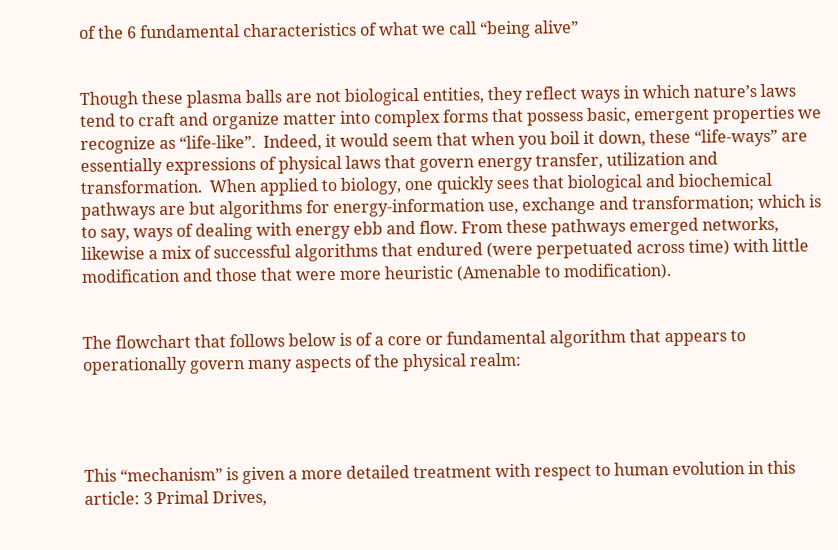of the 6 fundamental characteristics of what we call “being alive”


Though these plasma balls are not biological entities, they reflect ways in which nature’s laws tend to craft and organize matter into complex forms that possess basic, emergent properties we recognize as “life-like”.  Indeed, it would seem that when you boil it down, these “life-ways” are essentially expressions of physical laws that govern energy transfer, utilization and transformation.  When applied to biology, one quickly sees that biological and biochemical pathways are but algorithms for energy-information use, exchange and transformation; which is to say, ways of dealing with energy ebb and flow. From these pathways emerged networks, likewise a mix of successful algorithms that endured (were perpetuated across time) with little modification and those that were more heuristic (Amenable to modification).


The flowchart that follows below is of a core or fundamental algorithm that appears to operationally govern many aspects of the physical realm:




This “mechanism” is given a more detailed treatment with respect to human evolution in this article: 3 Primal Drives,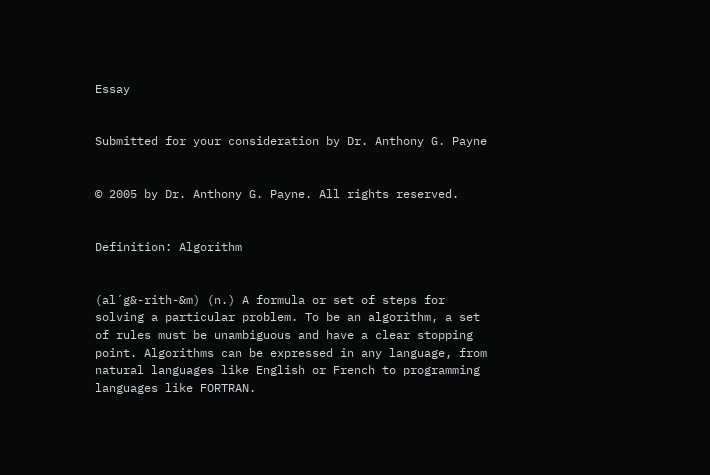Essay


Submitted for your consideration by Dr. Anthony G. Payne


© 2005 by Dr. Anthony G. Payne. All rights reserved.


Definition: Algorithm


(al´g&-rith-&m) (n.) A formula or set of steps for solving a particular problem. To be an algorithm, a set of rules must be unambiguous and have a clear stopping point. Algorithms can be expressed in any language, from natural languages like English or French to programming languages like FORTRAN.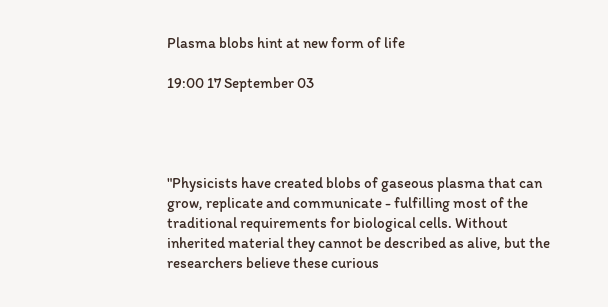Plasma blobs hint at new form of life

19:00 17 September 03




"Physicists have created blobs of gaseous plasma that can grow, replicate and communicate - fulfilling most of the traditional requirements for biological cells. Without inherited material they cannot be described as alive, but the researchers believe these curious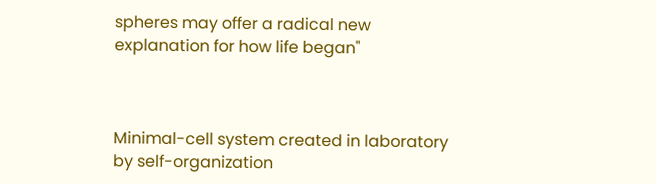spheres may offer a radical new explanation for how life began"



Minimal-cell system created in laboratory by self-organization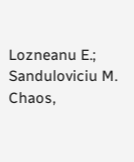Lozneanu E.; Sanduloviciu M. Chaos,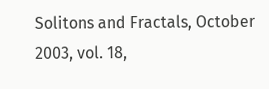Solitons and Fractals, October 2003, vol. 18,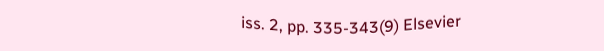iss. 2, pp. 335-343(9) Elsevier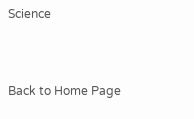Science


Back to Home Page